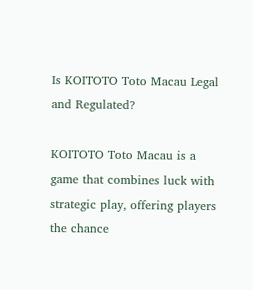Is KOITOTO Toto Macau Legal and Regulated?

KOITOTO Toto Macau is a game that combines luck with strategic play, offering players the chance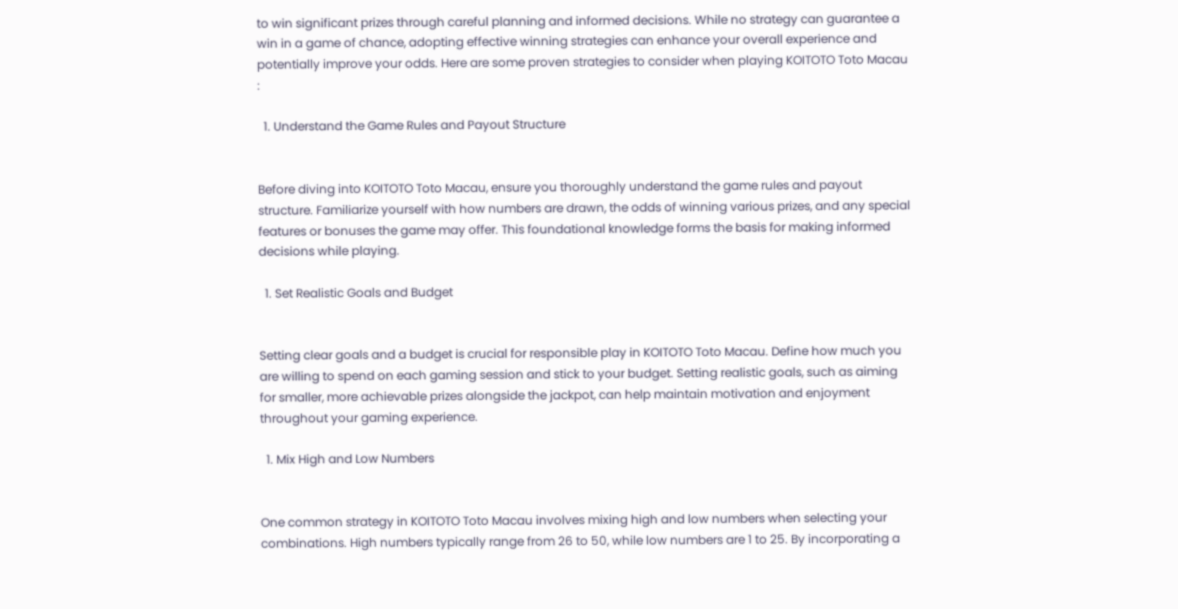to win significant prizes through careful planning and informed decisions. While no strategy can guarantee a win in a game of chance, adopting effective winning strategies can enhance your overall experience and potentially improve your odds. Here are some proven strategies to consider when playing KOITOTO Toto Macau  :

  1. Understand the Game Rules and Payout Structure


Before diving into KOITOTO Toto Macau, ensure you thoroughly understand the game rules and payout structure. Familiarize yourself with how numbers are drawn, the odds of winning various prizes, and any special features or bonuses the game may offer. This foundational knowledge forms the basis for making informed decisions while playing.

  1. Set Realistic Goals and Budget


Setting clear goals and a budget is crucial for responsible play in KOITOTO Toto Macau. Define how much you are willing to spend on each gaming session and stick to your budget. Setting realistic goals, such as aiming for smaller, more achievable prizes alongside the jackpot, can help maintain motivation and enjoyment throughout your gaming experience.

  1. Mix High and Low Numbers


One common strategy in KOITOTO Toto Macau involves mixing high and low numbers when selecting your combinations. High numbers typically range from 26 to 50, while low numbers are 1 to 25. By incorporating a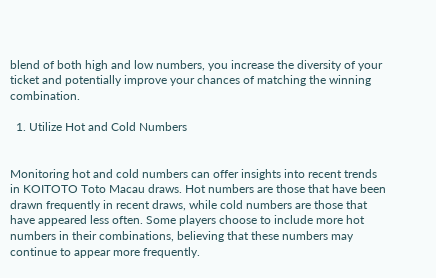blend of both high and low numbers, you increase the diversity of your ticket and potentially improve your chances of matching the winning combination.

  1. Utilize Hot and Cold Numbers


Monitoring hot and cold numbers can offer insights into recent trends in KOITOTO Toto Macau draws. Hot numbers are those that have been drawn frequently in recent draws, while cold numbers are those that have appeared less often. Some players choose to include more hot numbers in their combinations, believing that these numbers may continue to appear more frequently.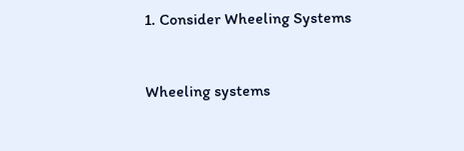1. Consider Wheeling Systems


Wheeling systems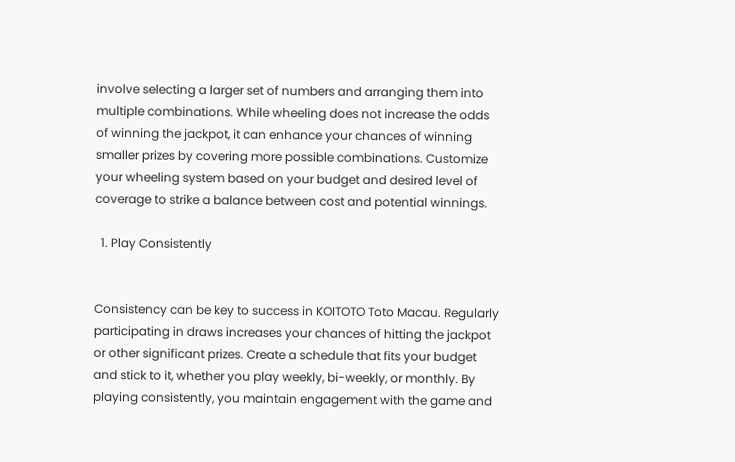involve selecting a larger set of numbers and arranging them into multiple combinations. While wheeling does not increase the odds of winning the jackpot, it can enhance your chances of winning smaller prizes by covering more possible combinations. Customize your wheeling system based on your budget and desired level of coverage to strike a balance between cost and potential winnings.

  1. Play Consistently


Consistency can be key to success in KOITOTO Toto Macau. Regularly participating in draws increases your chances of hitting the jackpot or other significant prizes. Create a schedule that fits your budget and stick to it, whether you play weekly, bi-weekly, or monthly. By playing consistently, you maintain engagement with the game and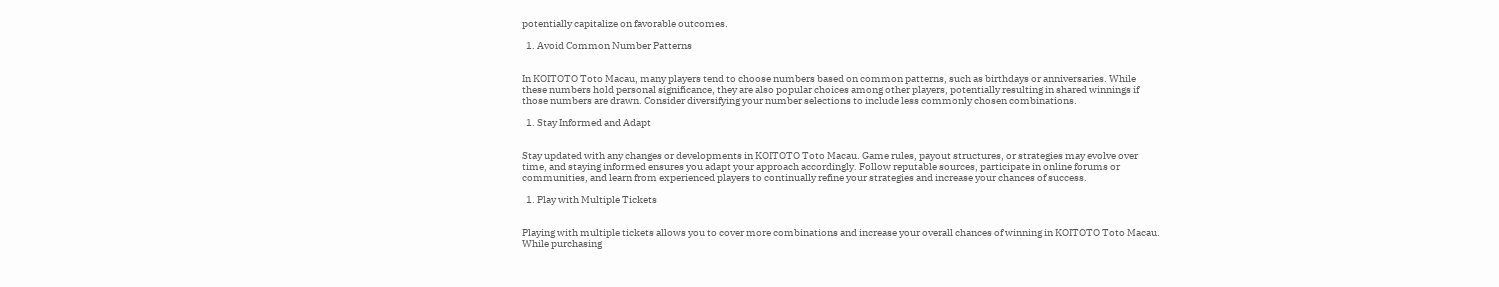potentially capitalize on favorable outcomes.

  1. Avoid Common Number Patterns


In KOITOTO Toto Macau, many players tend to choose numbers based on common patterns, such as birthdays or anniversaries. While these numbers hold personal significance, they are also popular choices among other players, potentially resulting in shared winnings if those numbers are drawn. Consider diversifying your number selections to include less commonly chosen combinations.

  1. Stay Informed and Adapt


Stay updated with any changes or developments in KOITOTO Toto Macau. Game rules, payout structures, or strategies may evolve over time, and staying informed ensures you adapt your approach accordingly. Follow reputable sources, participate in online forums or communities, and learn from experienced players to continually refine your strategies and increase your chances of success.

  1. Play with Multiple Tickets


Playing with multiple tickets allows you to cover more combinations and increase your overall chances of winning in KOITOTO Toto Macau. While purchasing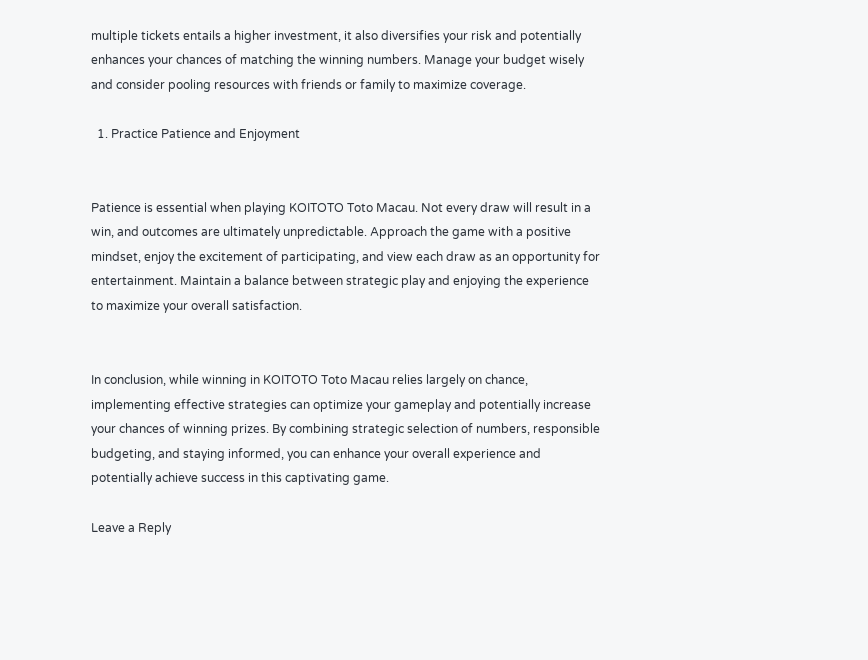multiple tickets entails a higher investment, it also diversifies your risk and potentially enhances your chances of matching the winning numbers. Manage your budget wisely and consider pooling resources with friends or family to maximize coverage.

  1. Practice Patience and Enjoyment


Patience is essential when playing KOITOTO Toto Macau. Not every draw will result in a win, and outcomes are ultimately unpredictable. Approach the game with a positive mindset, enjoy the excitement of participating, and view each draw as an opportunity for entertainment. Maintain a balance between strategic play and enjoying the experience to maximize your overall satisfaction.


In conclusion, while winning in KOITOTO Toto Macau relies largely on chance, implementing effective strategies can optimize your gameplay and potentially increase your chances of winning prizes. By combining strategic selection of numbers, responsible budgeting, and staying informed, you can enhance your overall experience and potentially achieve success in this captivating game.

Leave a Reply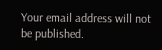Your email address will not be published.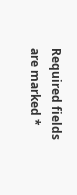Required fields are marked *